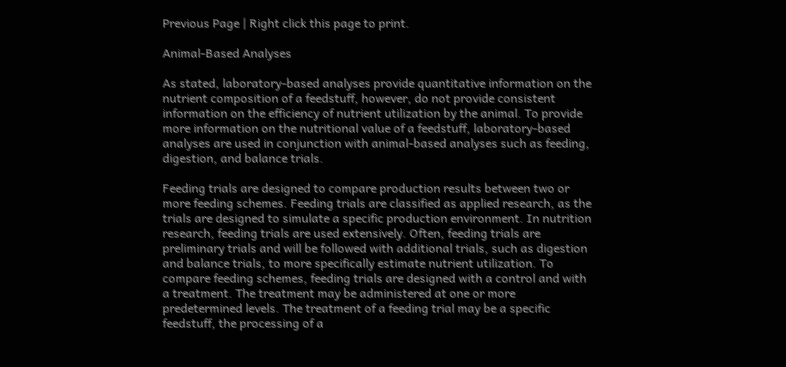Previous Page | Right click this page to print.

Animal-Based Analyses

As stated, laboratory-based analyses provide quantitative information on the nutrient composition of a feedstuff, however, do not provide consistent information on the efficiency of nutrient utilization by the animal. To provide more information on the nutritional value of a feedstuff, laboratory-based analyses are used in conjunction with animal-based analyses such as feeding, digestion, and balance trials.

Feeding trials are designed to compare production results between two or more feeding schemes. Feeding trials are classified as applied research, as the trials are designed to simulate a specific production environment. In nutrition research, feeding trials are used extensively. Often, feeding trials are preliminary trials and will be followed with additional trials, such as digestion and balance trials, to more specifically estimate nutrient utilization. To compare feeding schemes, feeding trials are designed with a control and with a treatment. The treatment may be administered at one or more predetermined levels. The treatment of a feeding trial may be a specific feedstuff, the processing of a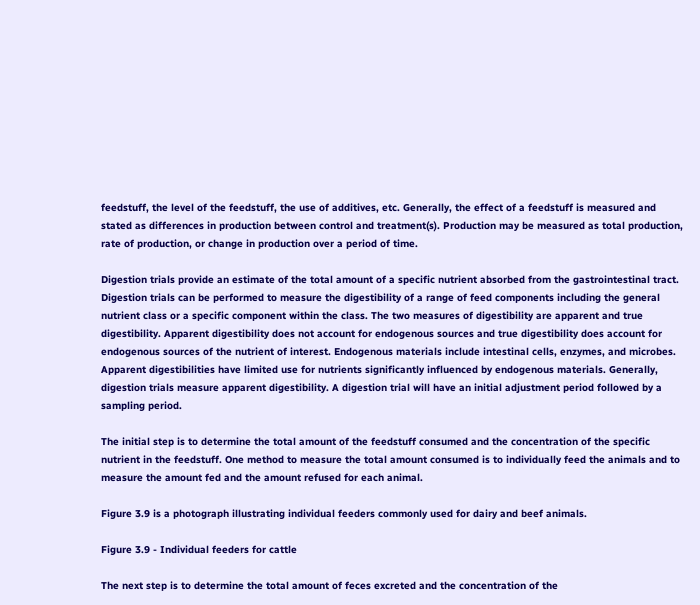feedstuff, the level of the feedstuff, the use of additives, etc. Generally, the effect of a feedstuff is measured and stated as differences in production between control and treatment(s). Production may be measured as total production, rate of production, or change in production over a period of time.

Digestion trials provide an estimate of the total amount of a specific nutrient absorbed from the gastrointestinal tract. Digestion trials can be performed to measure the digestibility of a range of feed components including the general nutrient class or a specific component within the class. The two measures of digestibility are apparent and true digestibility. Apparent digestibility does not account for endogenous sources and true digestibility does account for endogenous sources of the nutrient of interest. Endogenous materials include intestinal cells, enzymes, and microbes. Apparent digestibilities have limited use for nutrients significantly influenced by endogenous materials. Generally, digestion trials measure apparent digestibility. A digestion trial will have an initial adjustment period followed by a sampling period.

The initial step is to determine the total amount of the feedstuff consumed and the concentration of the specific nutrient in the feedstuff. One method to measure the total amount consumed is to individually feed the animals and to measure the amount fed and the amount refused for each animal.

Figure 3.9 is a photograph illustrating individual feeders commonly used for dairy and beef animals.

Figure 3.9 - Individual feeders for cattle

The next step is to determine the total amount of feces excreted and the concentration of the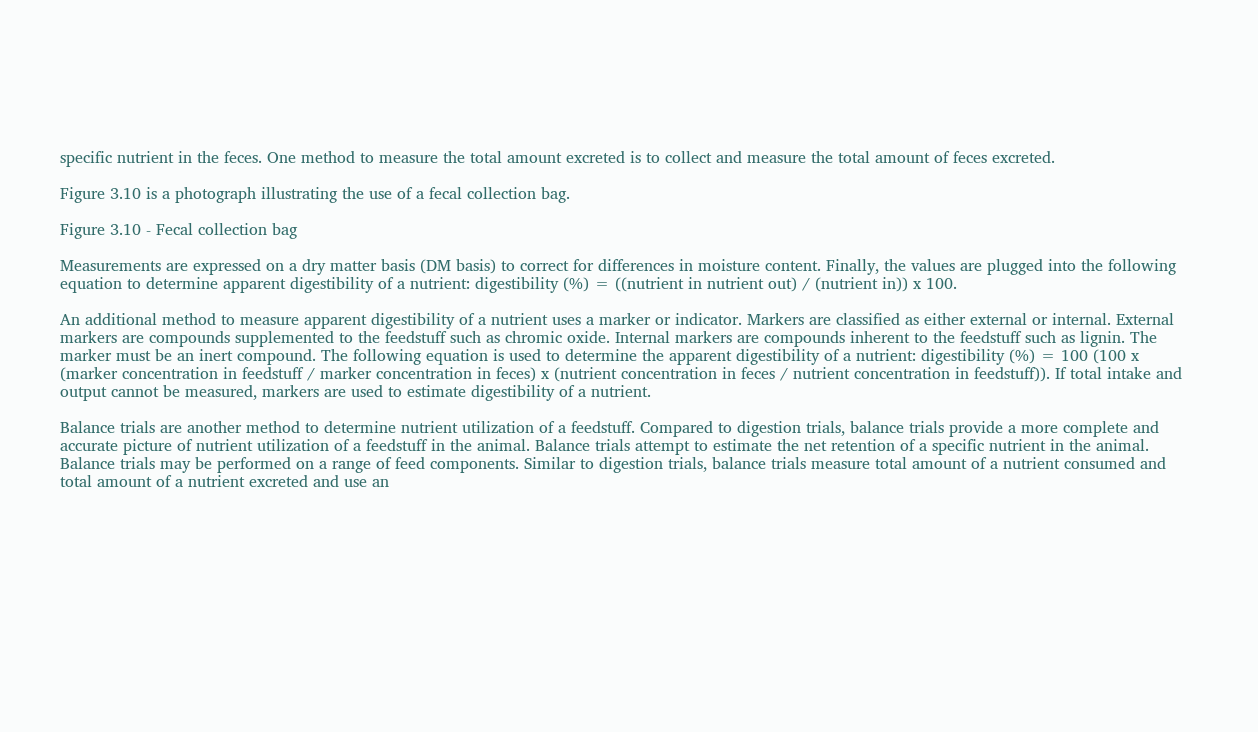specific nutrient in the feces. One method to measure the total amount excreted is to collect and measure the total amount of feces excreted.

Figure 3.10 is a photograph illustrating the use of a fecal collection bag.

Figure 3.10 - Fecal collection bag

Measurements are expressed on a dry matter basis (DM basis) to correct for differences in moisture content. Finally, the values are plugged into the following equation to determine apparent digestibility of a nutrient: digestibility (%) = ((nutrient in nutrient out) / (nutrient in)) x 100.

An additional method to measure apparent digestibility of a nutrient uses a marker or indicator. Markers are classified as either external or internal. External markers are compounds supplemented to the feedstuff such as chromic oxide. Internal markers are compounds inherent to the feedstuff such as lignin. The marker must be an inert compound. The following equation is used to determine the apparent digestibility of a nutrient: digestibility (%) = 100 (100 x (marker concentration in feedstuff / marker concentration in feces) x (nutrient concentration in feces / nutrient concentration in feedstuff)). If total intake and output cannot be measured, markers are used to estimate digestibility of a nutrient.

Balance trials are another method to determine nutrient utilization of a feedstuff. Compared to digestion trials, balance trials provide a more complete and accurate picture of nutrient utilization of a feedstuff in the animal. Balance trials attempt to estimate the net retention of a specific nutrient in the animal. Balance trials may be performed on a range of feed components. Similar to digestion trials, balance trials measure total amount of a nutrient consumed and total amount of a nutrient excreted and use an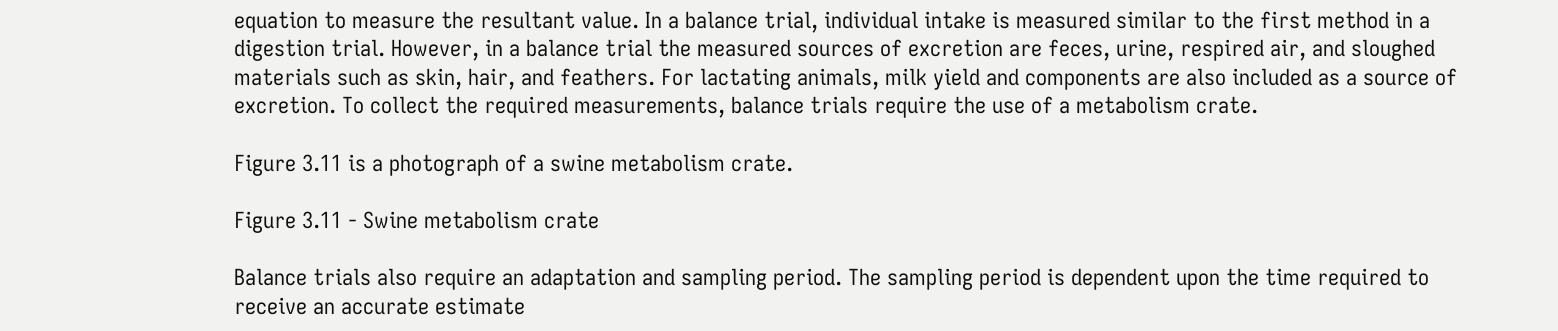equation to measure the resultant value. In a balance trial, individual intake is measured similar to the first method in a digestion trial. However, in a balance trial the measured sources of excretion are feces, urine, respired air, and sloughed materials such as skin, hair, and feathers. For lactating animals, milk yield and components are also included as a source of excretion. To collect the required measurements, balance trials require the use of a metabolism crate.

Figure 3.11 is a photograph of a swine metabolism crate.

Figure 3.11 - Swine metabolism crate

Balance trials also require an adaptation and sampling period. The sampling period is dependent upon the time required to receive an accurate estimate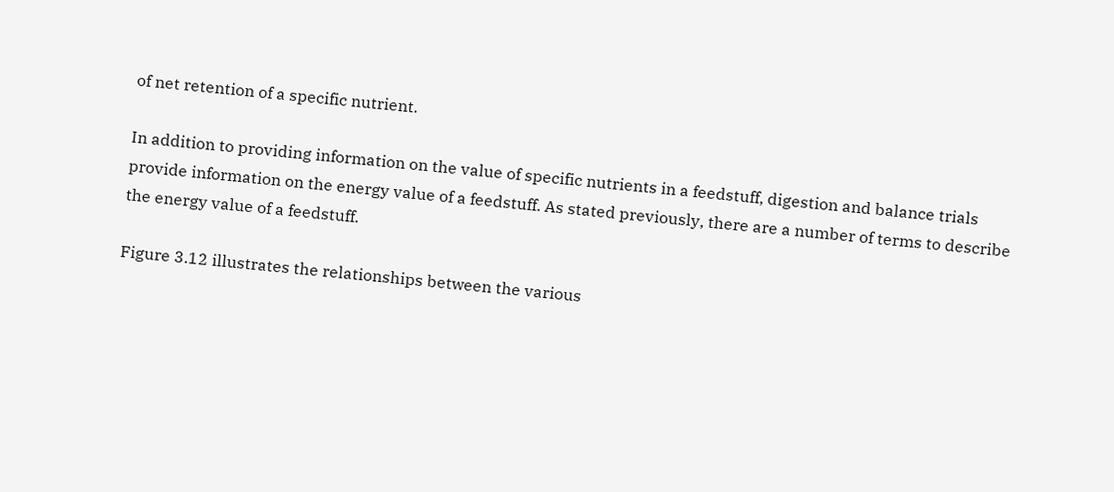of net retention of a specific nutrient.

In addition to providing information on the value of specific nutrients in a feedstuff, digestion and balance trials provide information on the energy value of a feedstuff. As stated previously, there are a number of terms to describe the energy value of a feedstuff.

Figure 3.12 illustrates the relationships between the various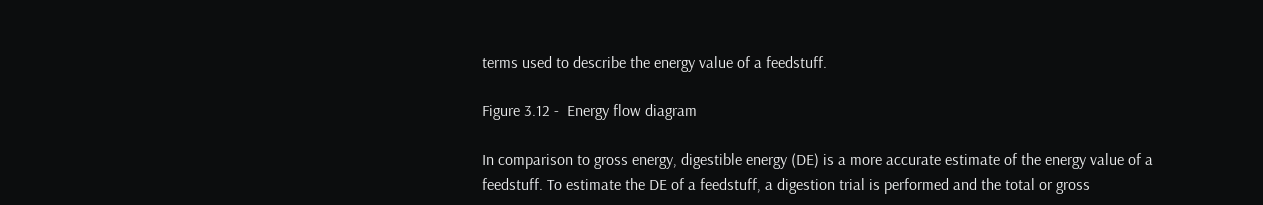terms used to describe the energy value of a feedstuff.

Figure 3.12 -  Energy flow diagram

In comparison to gross energy, digestible energy (DE) is a more accurate estimate of the energy value of a feedstuff. To estimate the DE of a feedstuff, a digestion trial is performed and the total or gross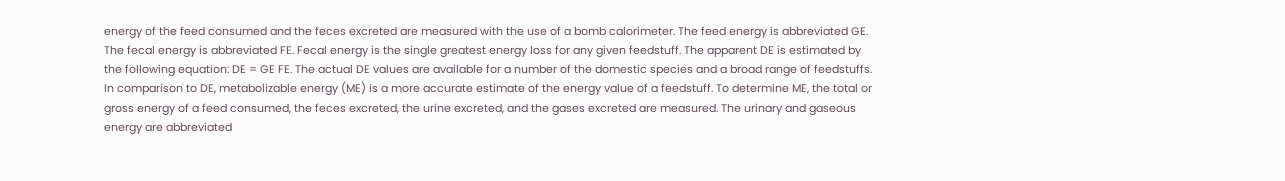energy of the feed consumed and the feces excreted are measured with the use of a bomb calorimeter. The feed energy is abbreviated GE. The fecal energy is abbreviated FE. Fecal energy is the single greatest energy loss for any given feedstuff. The apparent DE is estimated by the following equation: DE = GE FE. The actual DE values are available for a number of the domestic species and a broad range of feedstuffs. In comparison to DE, metabolizable energy (ME) is a more accurate estimate of the energy value of a feedstuff. To determine ME, the total or gross energy of a feed consumed, the feces excreted, the urine excreted, and the gases excreted are measured. The urinary and gaseous energy are abbreviated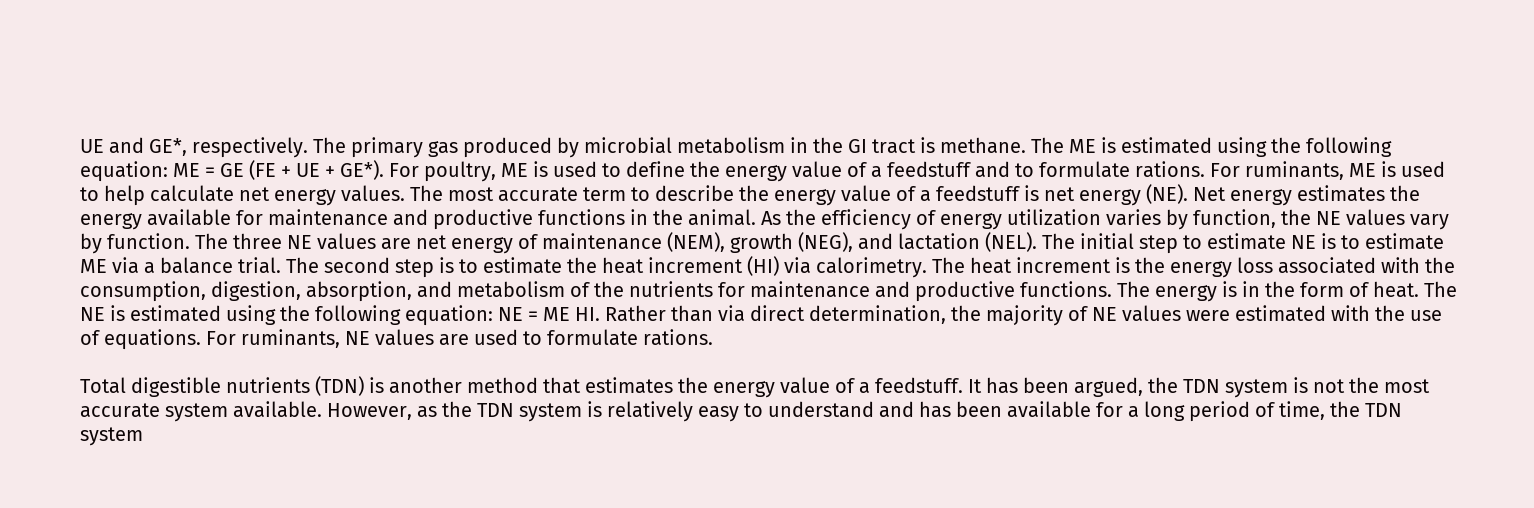UE and GE*, respectively. The primary gas produced by microbial metabolism in the GI tract is methane. The ME is estimated using the following equation: ME = GE (FE + UE + GE*). For poultry, ME is used to define the energy value of a feedstuff and to formulate rations. For ruminants, ME is used to help calculate net energy values. The most accurate term to describe the energy value of a feedstuff is net energy (NE). Net energy estimates the energy available for maintenance and productive functions in the animal. As the efficiency of energy utilization varies by function, the NE values vary by function. The three NE values are net energy of maintenance (NEM), growth (NEG), and lactation (NEL). The initial step to estimate NE is to estimate ME via a balance trial. The second step is to estimate the heat increment (HI) via calorimetry. The heat increment is the energy loss associated with the consumption, digestion, absorption, and metabolism of the nutrients for maintenance and productive functions. The energy is in the form of heat. The NE is estimated using the following equation: NE = ME HI. Rather than via direct determination, the majority of NE values were estimated with the use of equations. For ruminants, NE values are used to formulate rations.

Total digestible nutrients (TDN) is another method that estimates the energy value of a feedstuff. It has been argued, the TDN system is not the most accurate system available. However, as the TDN system is relatively easy to understand and has been available for a long period of time, the TDN system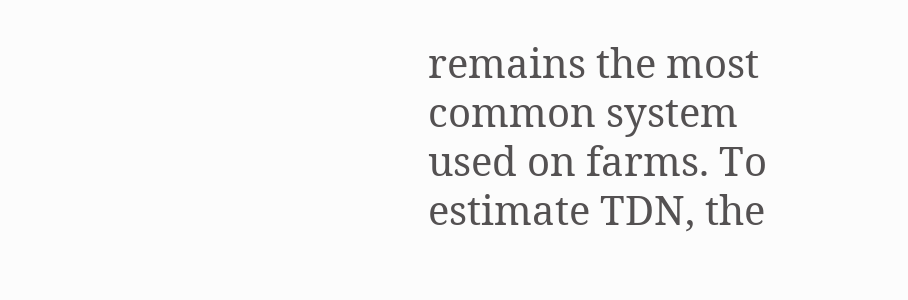remains the most common system used on farms. To estimate TDN, the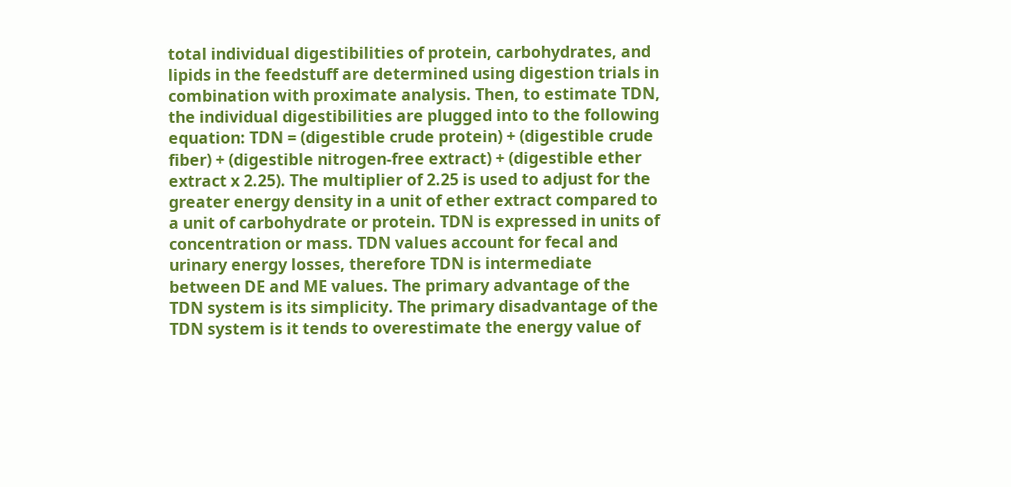total individual digestibilities of protein, carbohydrates, and lipids in the feedstuff are determined using digestion trials in combination with proximate analysis. Then, to estimate TDN, the individual digestibilities are plugged into to the following equation: TDN = (digestible crude protein) + (digestible crude fiber) + (digestible nitrogen-free extract) + (digestible ether extract x 2.25). The multiplier of 2.25 is used to adjust for the greater energy density in a unit of ether extract compared to a unit of carbohydrate or protein. TDN is expressed in units of concentration or mass. TDN values account for fecal and urinary energy losses, therefore TDN is intermediate between DE and ME values. The primary advantage of the TDN system is its simplicity. The primary disadvantage of the TDN system is it tends to overestimate the energy value of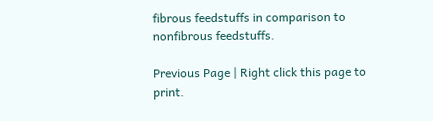fibrous feedstuffs in comparison to nonfibrous feedstuffs.

Previous Page | Right click this page to print.